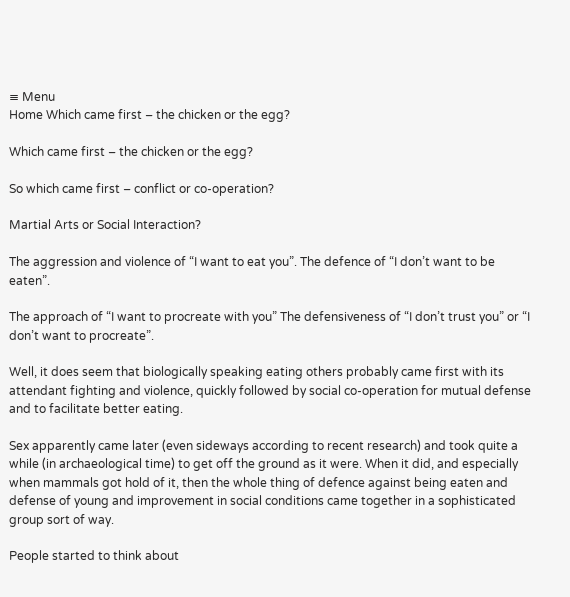≡ Menu
Home Which came first – the chicken or the egg?

Which came first – the chicken or the egg?

So which came first – conflict or co-operation?

Martial Arts or Social Interaction?

The aggression and violence of “I want to eat you”. The defence of “I don’t want to be eaten”.

The approach of “I want to procreate with you” The defensiveness of “I don’t trust you” or “I don’t want to procreate”.

Well, it does seem that biologically speaking eating others probably came first with its attendant fighting and violence, quickly followed by social co-operation for mutual defense and to facilitate better eating.

Sex apparently came later (even sideways according to recent research) and took quite a while (in archaeological time) to get off the ground as it were. When it did, and especially when mammals got hold of it, then the whole thing of defence against being eaten and defense of young and improvement in social conditions came together in a sophisticated group sort of way.

People started to think about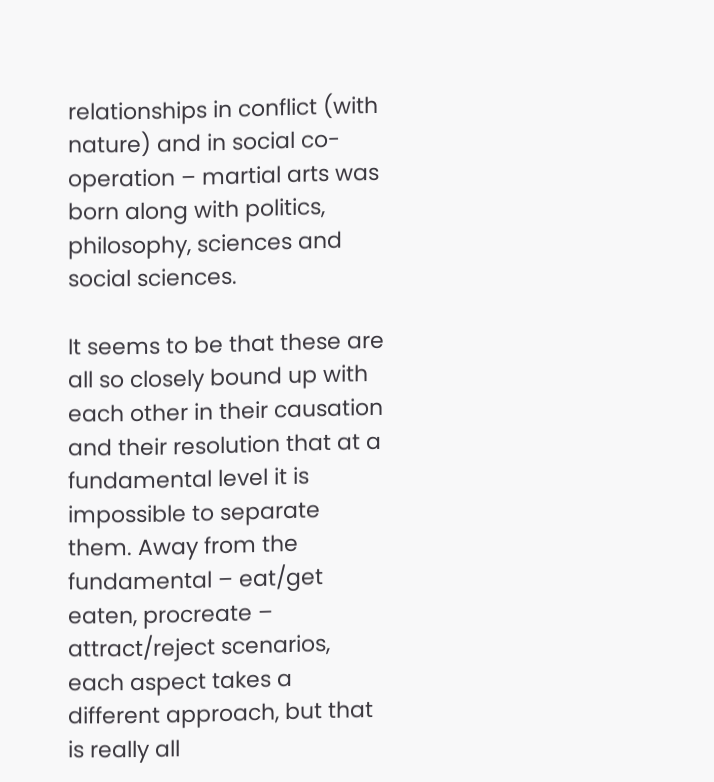relationships in conflict (with nature) and in social co-operation – martial arts was born along with politics, philosophy, sciences and social sciences.

It seems to be that these are all so closely bound up with each other in their causation and their resolution that at a fundamental level it is impossible to separate them. Away from the fundamental – eat/get eaten, procreate – attract/reject scenarios, each aspect takes a different approach, but that is really all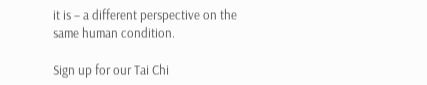it is – a different perspective on the same human condition.

Sign up for our Tai Chi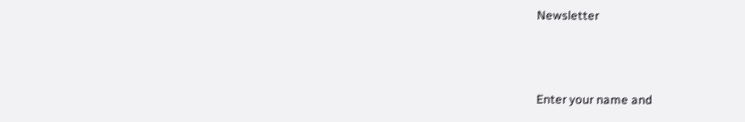Newsletter



Enter your name and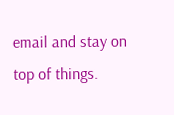email and stay on top of things.